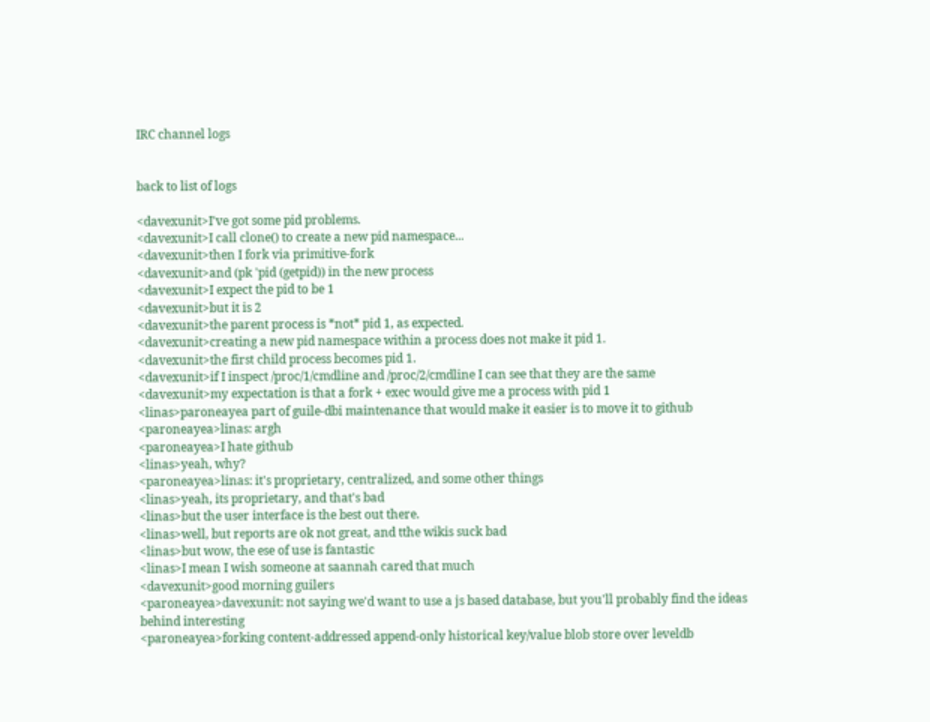IRC channel logs


back to list of logs

<davexunit>I've got some pid problems.
<davexunit>I call clone() to create a new pid namespace...
<davexunit>then I fork via primitive-fork
<davexunit>and (pk 'pid (getpid)) in the new process
<davexunit>I expect the pid to be 1
<davexunit>but it is 2
<davexunit>the parent process is *not* pid 1, as expected.
<davexunit>creating a new pid namespace within a process does not make it pid 1.
<davexunit>the first child process becomes pid 1.
<davexunit>if I inspect /proc/1/cmdline and /proc/2/cmdline I can see that they are the same
<davexunit>my expectation is that a fork + exec would give me a process with pid 1
<linas>paroneayea part of guile-dbi maintenance that would make it easier is to move it to github
<paroneayea>linas: argh
<paroneayea>I hate github
<linas>yeah, why?
<paroneayea>linas: it's proprietary, centralized, and some other things
<linas>yeah, its proprietary, and that's bad
<linas>but the user interface is the best out there.
<linas>well, but reports are ok not great, and tthe wikis suck bad
<linas>but wow, the ese of use is fantastic
<linas>I mean I wish someone at saannah cared that much
<davexunit>good morning guilers
<paroneayea>davexunit: not saying we'd want to use a js based database, but you'll probably find the ideas behind interesting
<paroneayea>forking content-addressed append-only historical key/value blob store over leveldb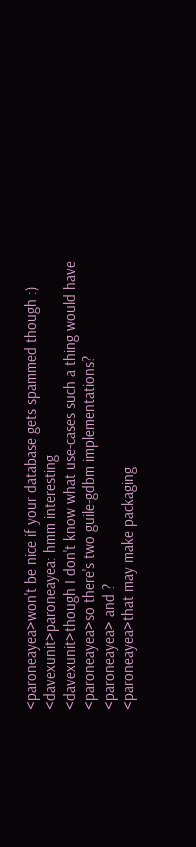<paroneayea>won't be nice if your database gets spammed though :)
<davexunit>paroneayea: hmm interesting
<davexunit>though I don't know what use-cases such a thing would have
<paroneayea>so there's two guile-gdbm implementations?
<paroneayea> and ?
<paroneayea>that may make packaging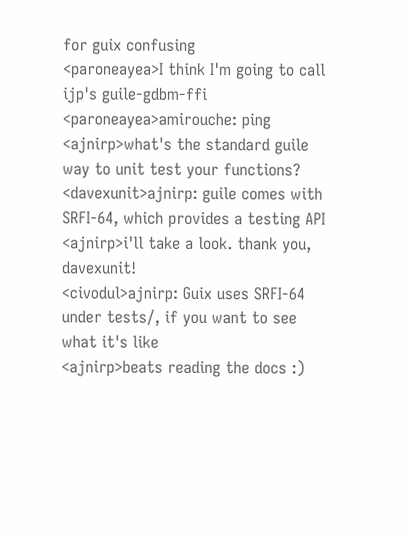for guix confusing
<paroneayea>I think I'm going to call ijp's guile-gdbm-ffi
<paroneayea>amirouche: ping
<ajnirp>what's the standard guile way to unit test your functions?
<davexunit>ajnirp: guile comes with SRFI-64, which provides a testing API
<ajnirp>i'll take a look. thank you, davexunit!
<civodul>ajnirp: Guix uses SRFI-64 under tests/, if you want to see what it's like
<ajnirp>beats reading the docs :)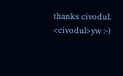thanks civodul.
<civodul>yw :-)